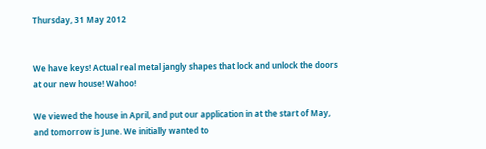Thursday, 31 May 2012


We have keys! Actual real metal jangly shapes that lock and unlock the doors at our new house! Wahoo!

We viewed the house in April, and put our application in at the start of May, and tomorrow is June. We initially wanted to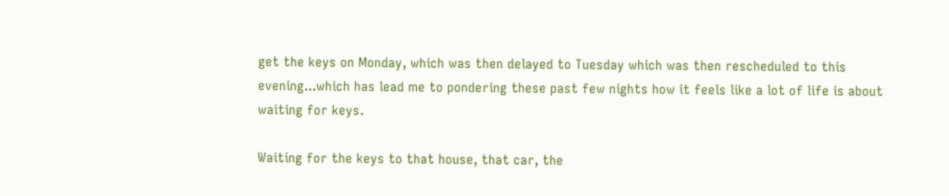get the keys on Monday, which was then delayed to Tuesday which was then rescheduled to this evening...which has lead me to pondering these past few nights how it feels like a lot of life is about waiting for keys.

Waiting for the keys to that house, that car, the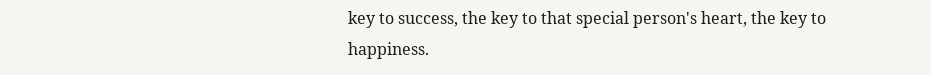key to success, the key to that special person's heart, the key to happiness.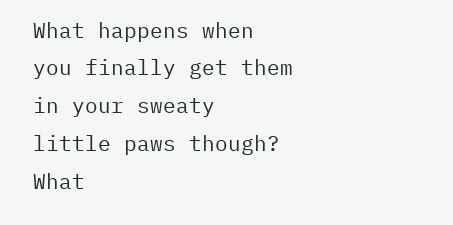What happens when you finally get them in your sweaty little paws though? What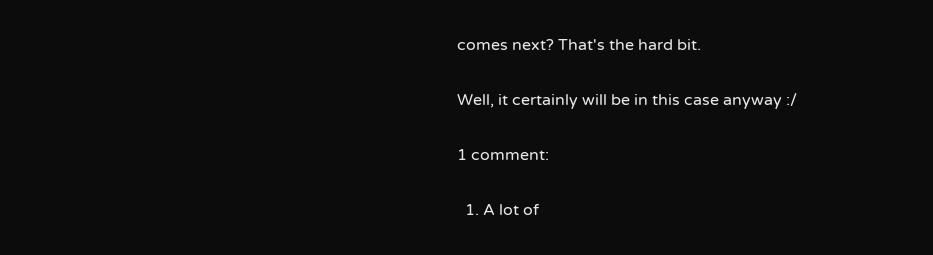comes next? That's the hard bit.

Well, it certainly will be in this case anyway :/

1 comment:

  1. A lot of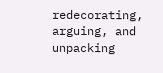redecorating, arguing, and unpacking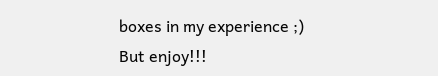boxes in my experience ;) But enjoy!!!